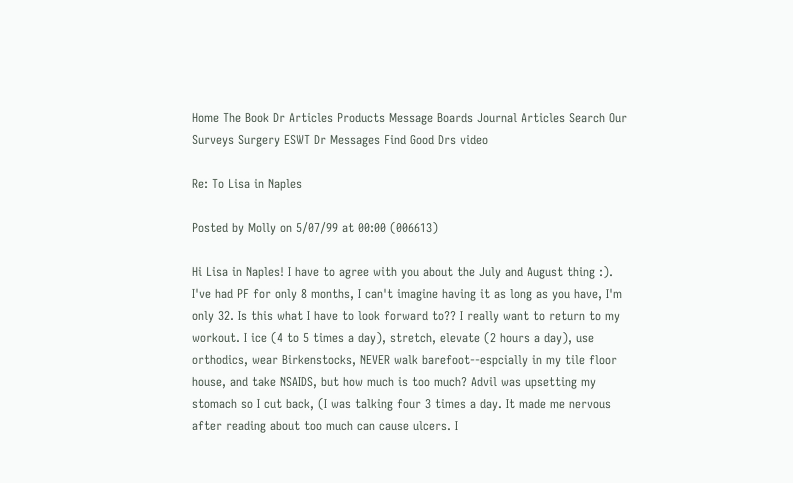Home The Book Dr Articles Products Message Boards Journal Articles Search Our Surveys Surgery ESWT Dr Messages Find Good Drs video

Re: To Lisa in Naples

Posted by Molly on 5/07/99 at 00:00 (006613)

Hi Lisa in Naples! I have to agree with you about the July and August thing :). I've had PF for only 8 months, I can't imagine having it as long as you have, I'm only 32. Is this what I have to look forward to?? I really want to return to my workout. I ice (4 to 5 times a day), stretch, elevate (2 hours a day), use orthodics, wear Birkenstocks, NEVER walk barefoot--espcially in my tile floor house, and take NSAIDS, but how much is too much? Advil was upsetting my stomach so I cut back, (I was talking four 3 times a day. It made me nervous after reading about too much can cause ulcers. I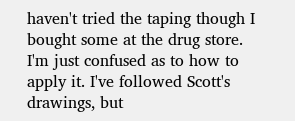haven't tried the taping though I bought some at the drug store. I'm just confused as to how to apply it. I've followed Scott's drawings, but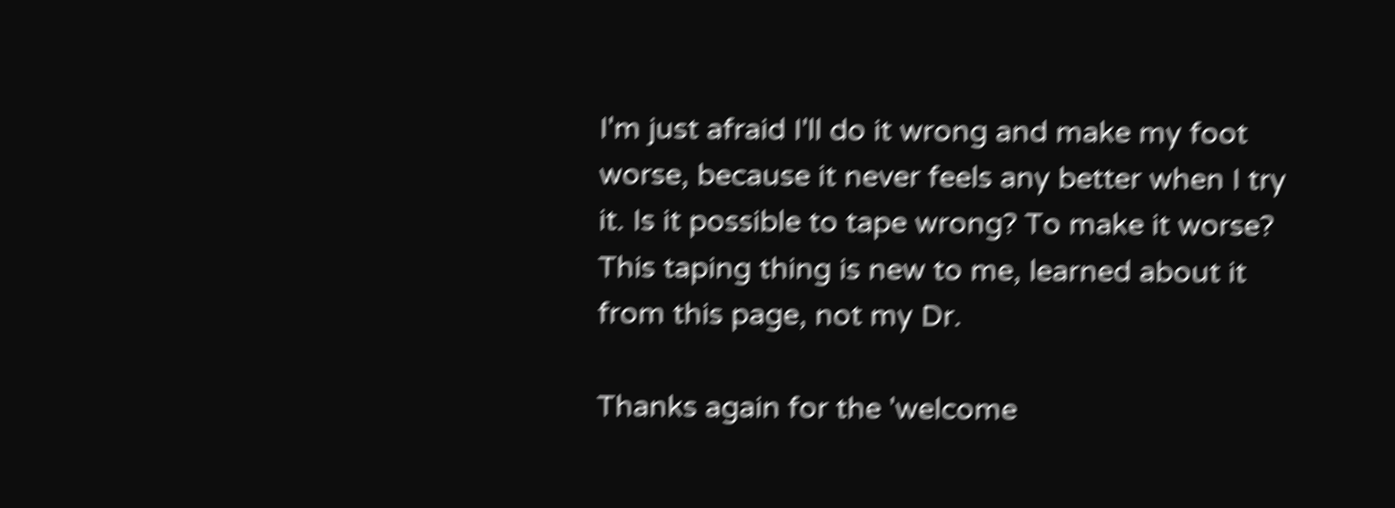I'm just afraid I'll do it wrong and make my foot worse, because it never feels any better when I try it. Is it possible to tape wrong? To make it worse? This taping thing is new to me, learned about it from this page, not my Dr.

Thanks again for the 'welcome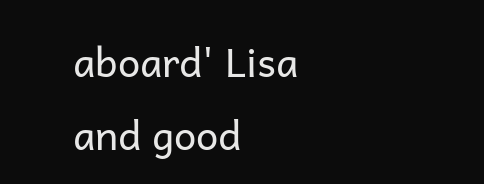aboard' Lisa and good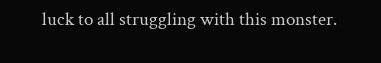luck to all struggling with this monster.